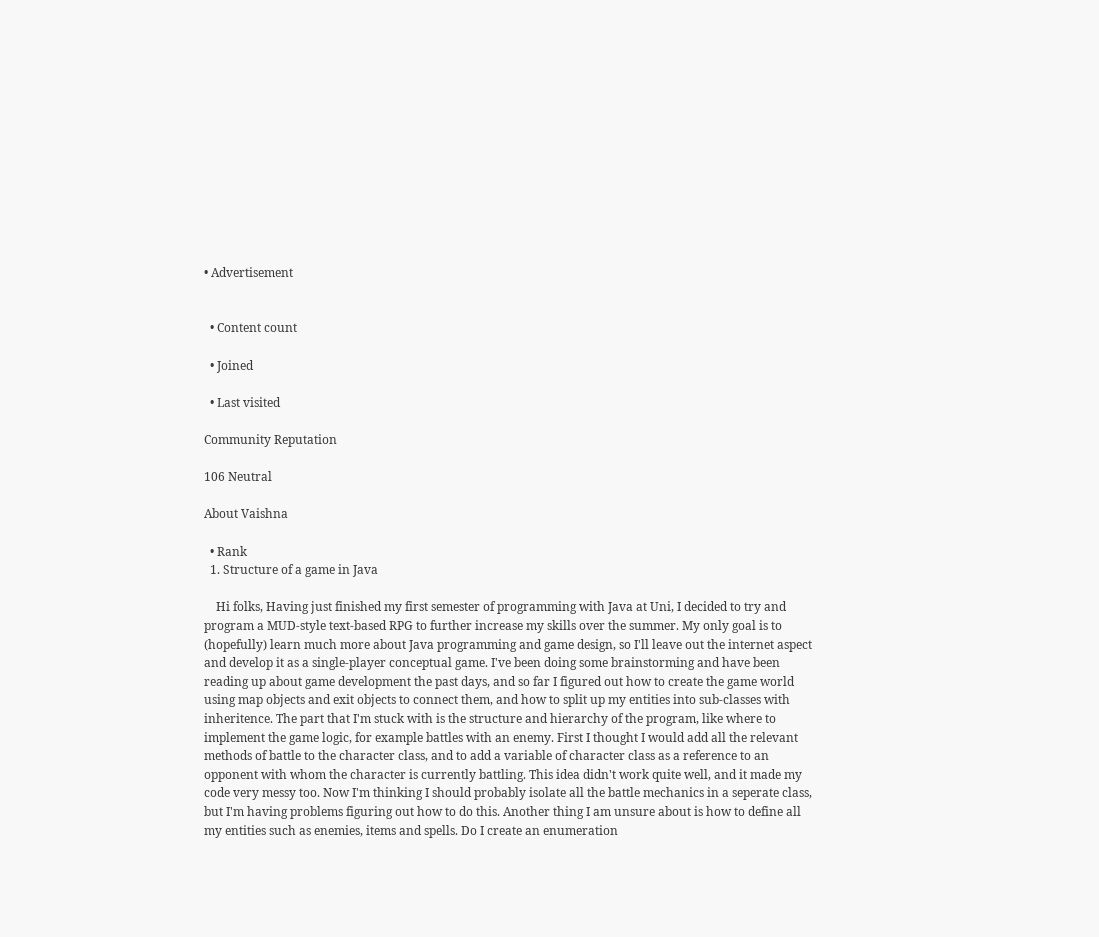• Advertisement


  • Content count

  • Joined

  • Last visited

Community Reputation

106 Neutral

About Vaishna

  • Rank
  1. Structure of a game in Java

    Hi folks, Having just finished my first semester of programming with Java at Uni, I decided to try and program a MUD-style text-based RPG to further increase my skills over the summer. My only goal is to (hopefully) learn much more about Java programming and game design, so I'll leave out the internet aspect and develop it as a single-player conceptual game. I've been doing some brainstorming and have been reading up about game development the past days, and so far I figured out how to create the game world using map objects and exit objects to connect them, and how to split up my entities into sub-classes with inheritence. The part that I'm stuck with is the structure and hierarchy of the program, like where to implement the game logic, for example battles with an enemy. First I thought I would add all the relevant methods of battle to the character class, and to add a variable of character class as a reference to an opponent with whom the character is currently battling. This idea didn't work quite well, and it made my code very messy too. Now I'm thinking I should probably isolate all the battle mechanics in a seperate class, but I'm having problems figuring out how to do this. Another thing I am unsure about is how to define all my entities such as enemies, items and spells. Do I create an enumeration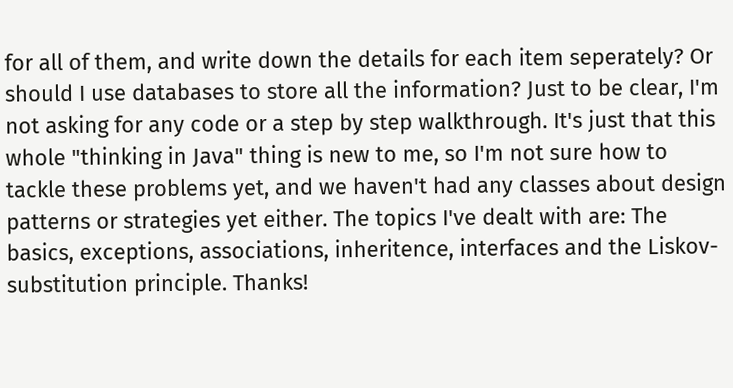for all of them, and write down the details for each item seperately? Or should I use databases to store all the information? Just to be clear, I'm not asking for any code or a step by step walkthrough. It's just that this whole "thinking in Java" thing is new to me, so I'm not sure how to tackle these problems yet, and we haven't had any classes about design patterns or strategies yet either. The topics I've dealt with are: The basics, exceptions, associations, inheritence, interfaces and the Liskov-substitution principle. Thanks!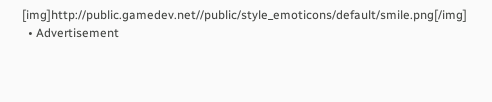[img]http://public.gamedev.net//public/style_emoticons/default/smile.png[/img]
  • Advertisement